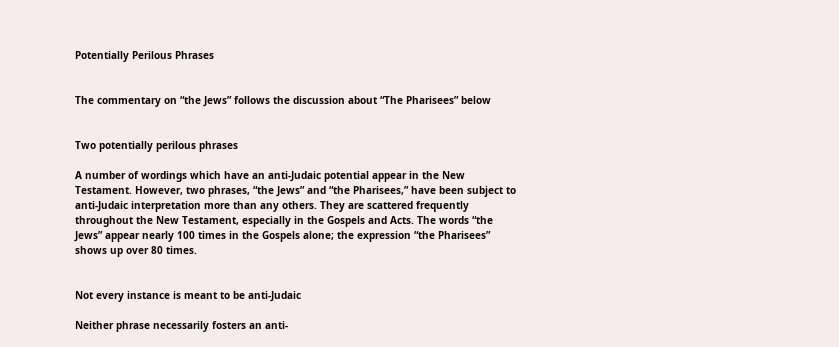Potentially Perilous Phrases


The commentary on “the Jews” follows the discussion about “The Pharisees” below


Two potentially perilous phrases

A number of wordings which have an anti-Judaic potential appear in the New Testament. However, two phrases, “the Jews” and “the Pharisees,” have been subject to anti-Judaic interpretation more than any others. They are scattered frequently throughout the New Testament, especially in the Gospels and Acts. The words “the Jews” appear nearly 100 times in the Gospels alone; the expression “the Pharisees” shows up over 80 times.


Not every instance is meant to be anti-Judaic

Neither phrase necessarily fosters an anti-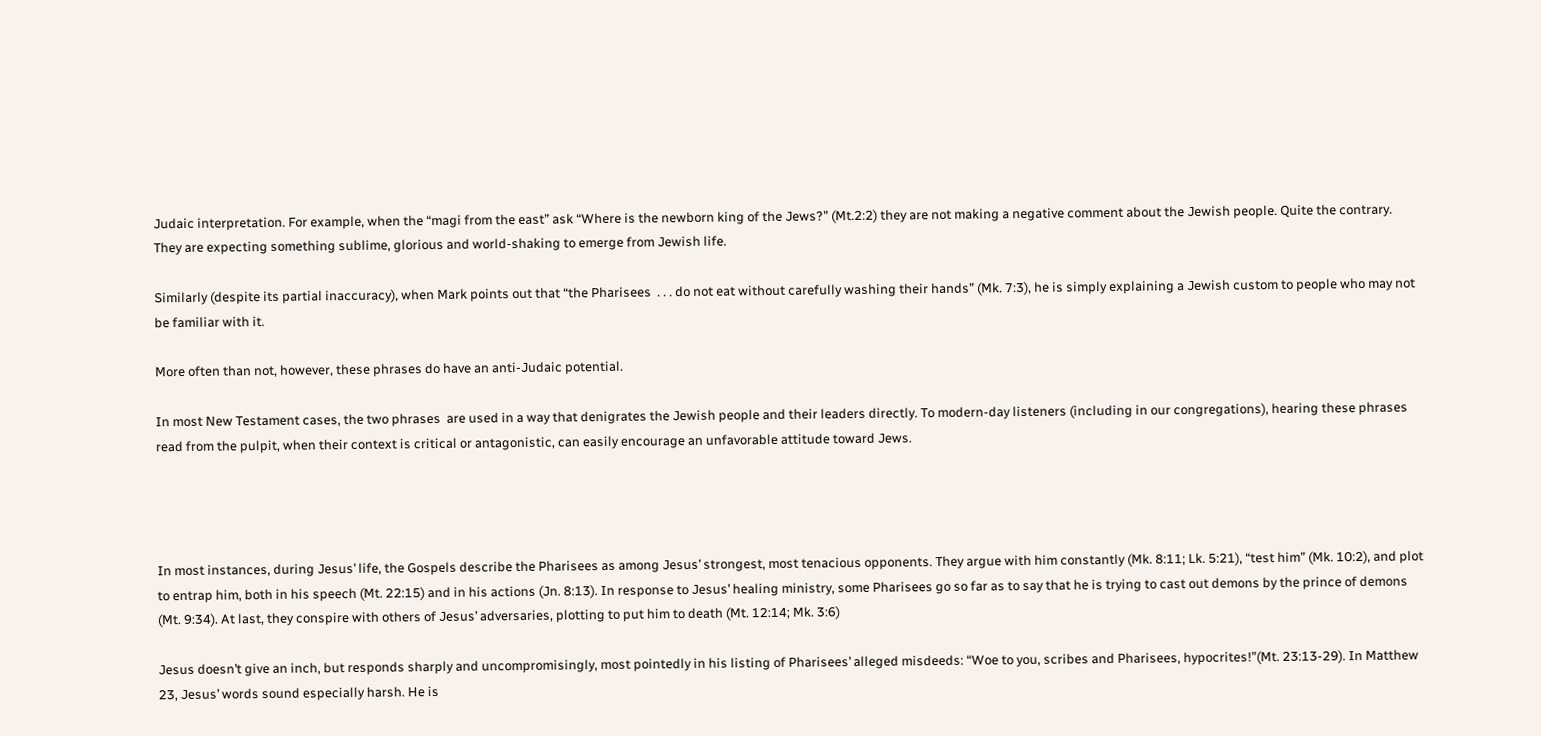Judaic interpretation. For example, when the “magi from the east” ask “Where is the newborn king of the Jews?” (Mt.2:2) they are not making a negative comment about the Jewish people. Quite the contrary. They are expecting something sublime, glorious and world-shaking to emerge from Jewish life.

Similarly (despite its partial inaccuracy), when Mark points out that “the Pharisees  . . . do not eat without carefully washing their hands” (Mk. 7:3), he is simply explaining a Jewish custom to people who may not be familiar with it.

More often than not, however, these phrases do have an anti-Judaic potential.

In most New Testament cases, the two phrases  are used in a way that denigrates the Jewish people and their leaders directly. To modern-day listeners (including in our congregations), hearing these phrases read from the pulpit, when their context is critical or antagonistic, can easily encourage an unfavorable attitude toward Jews.




In most instances, during Jesus’ life, the Gospels describe the Pharisees as among Jesus’ strongest, most tenacious opponents. They argue with him constantly (Mk. 8:11; Lk. 5:21), “test him” (Mk. 10:2), and plot to entrap him, both in his speech (Mt. 22:15) and in his actions (Jn. 8:13). In response to Jesus’ healing ministry, some Pharisees go so far as to say that he is trying to cast out demons by the prince of demons (Mt. 9:34). At last, they conspire with others of Jesus’ adversaries, plotting to put him to death (Mt. 12:14; Mk. 3:6)

Jesus doesn’t give an inch, but responds sharply and uncompromisingly, most pointedly in his listing of Pharisees’ alleged misdeeds: “Woe to you, scribes and Pharisees, hypocrites!”(Mt. 23:13-29). In Matthew 23, Jesus’ words sound especially harsh. He is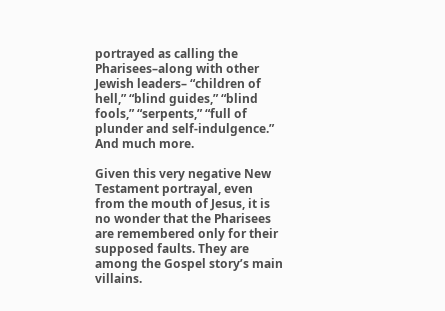portrayed as calling the Pharisees–along with other Jewish leaders– “children of hell,” “blind guides,” “blind fools,” “serpents,” “full of plunder and self-indulgence.” And much more.

Given this very negative New Testament portrayal, even from the mouth of Jesus, it is no wonder that the Pharisees are remembered only for their supposed faults. They are among the Gospel story’s main villains.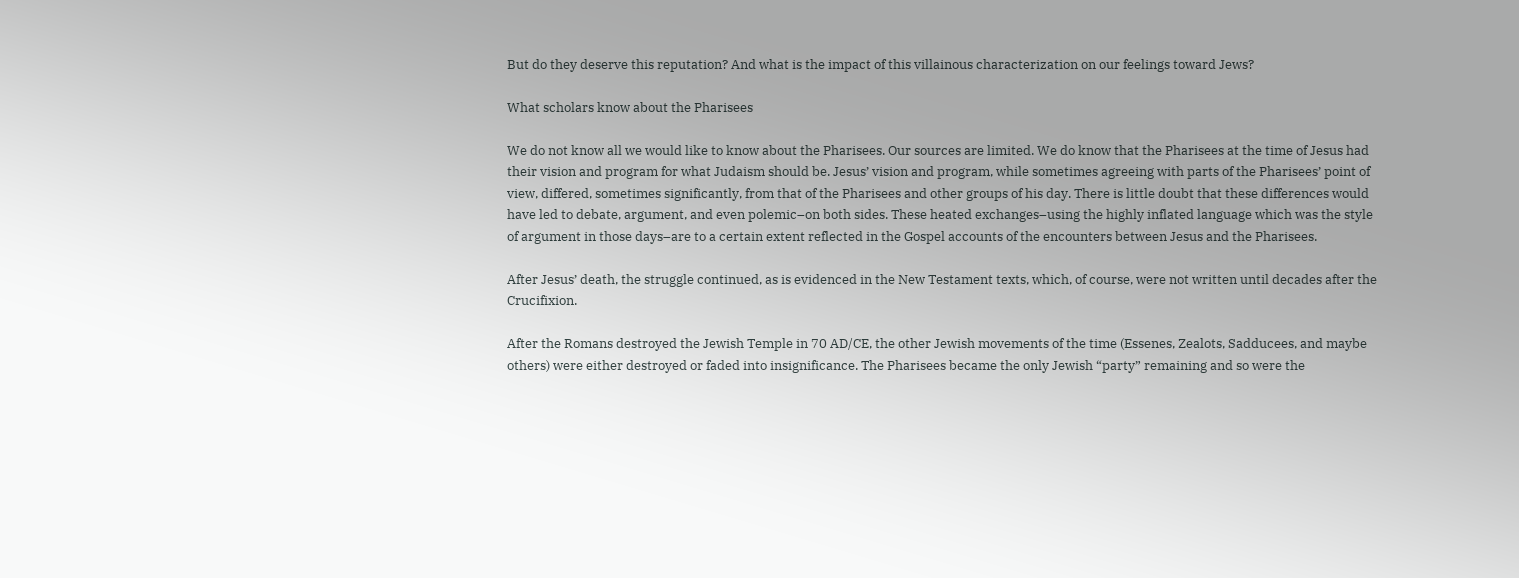But do they deserve this reputation? And what is the impact of this villainous characterization on our feelings toward Jews?

What scholars know about the Pharisees

We do not know all we would like to know about the Pharisees. Our sources are limited. We do know that the Pharisees at the time of Jesus had their vision and program for what Judaism should be. Jesus’ vision and program, while sometimes agreeing with parts of the Pharisees’ point of view, differed, sometimes significantly, from that of the Pharisees and other groups of his day. There is little doubt that these differences would have led to debate, argument, and even polemic–on both sides. These heated exchanges–using the highly inflated language which was the style of argument in those days–are to a certain extent reflected in the Gospel accounts of the encounters between Jesus and the Pharisees.

After Jesus’ death, the struggle continued, as is evidenced in the New Testament texts, which, of course, were not written until decades after the Crucifixion.

After the Romans destroyed the Jewish Temple in 70 AD/CE, the other Jewish movements of the time (Essenes, Zealots, Sadducees, and maybe others) were either destroyed or faded into insignificance. The Pharisees became the only Jewish “party” remaining and so were the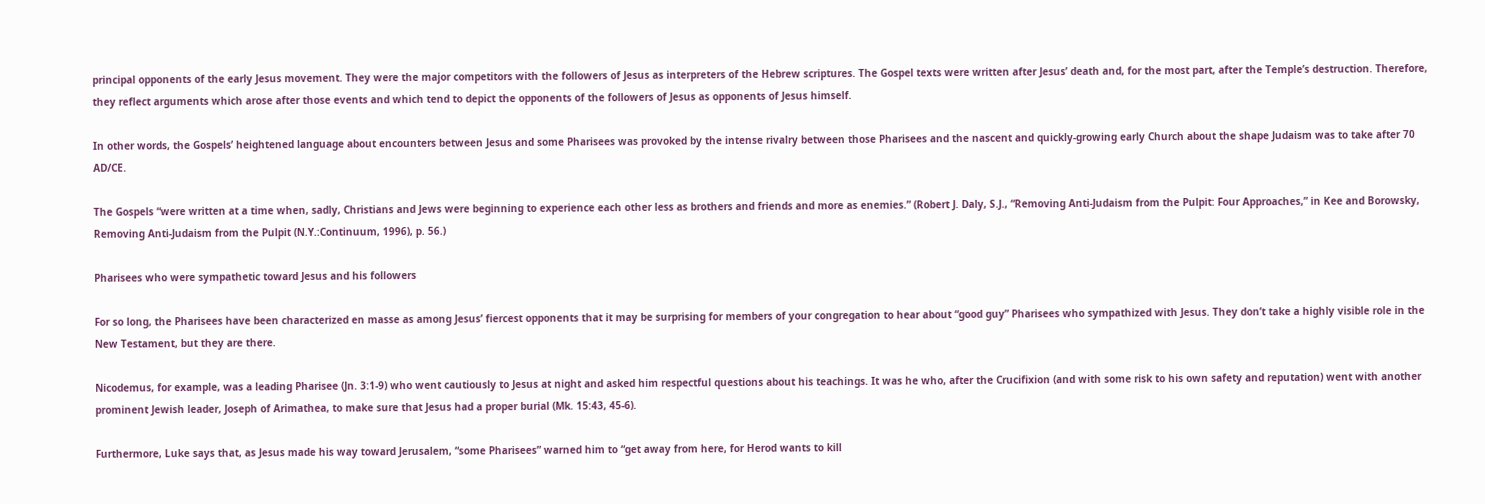principal opponents of the early Jesus movement. They were the major competitors with the followers of Jesus as interpreters of the Hebrew scriptures. The Gospel texts were written after Jesus’ death and, for the most part, after the Temple’s destruction. Therefore, they reflect arguments which arose after those events and which tend to depict the opponents of the followers of Jesus as opponents of Jesus himself.

In other words, the Gospels’ heightened language about encounters between Jesus and some Pharisees was provoked by the intense rivalry between those Pharisees and the nascent and quickly-growing early Church about the shape Judaism was to take after 70 AD/CE.

The Gospels “were written at a time when, sadly, Christians and Jews were beginning to experience each other less as brothers and friends and more as enemies.” (Robert J. Daly, S.J., “Removing Anti-Judaism from the Pulpit: Four Approaches,” in Kee and Borowsky, Removing Anti-Judaism from the Pulpit (N.Y.:Continuum, 1996), p. 56.)

Pharisees who were sympathetic toward Jesus and his followers

For so long, the Pharisees have been characterized en masse as among Jesus’ fiercest opponents that it may be surprising for members of your congregation to hear about “good guy” Pharisees who sympathized with Jesus. They don’t take a highly visible role in the New Testament, but they are there.

Nicodemus, for example, was a leading Pharisee (Jn. 3:1-9) who went cautiously to Jesus at night and asked him respectful questions about his teachings. It was he who, after the Crucifixion (and with some risk to his own safety and reputation) went with another prominent Jewish leader, Joseph of Arimathea, to make sure that Jesus had a proper burial (Mk. 15:43, 45-6).

Furthermore, Luke says that, as Jesus made his way toward Jerusalem, “some Pharisees” warned him to “get away from here, for Herod wants to kill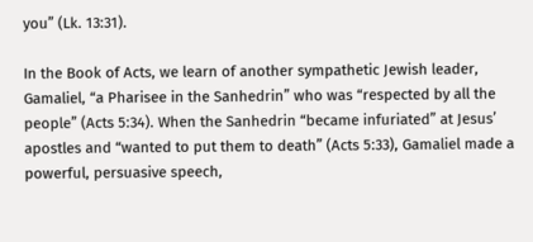you” (Lk. 13:31).

In the Book of Acts, we learn of another sympathetic Jewish leader, Gamaliel, “a Pharisee in the Sanhedrin” who was “respected by all the people” (Acts 5:34). When the Sanhedrin “became infuriated” at Jesus’ apostles and “wanted to put them to death” (Acts 5:33), Gamaliel made a powerful, persuasive speech,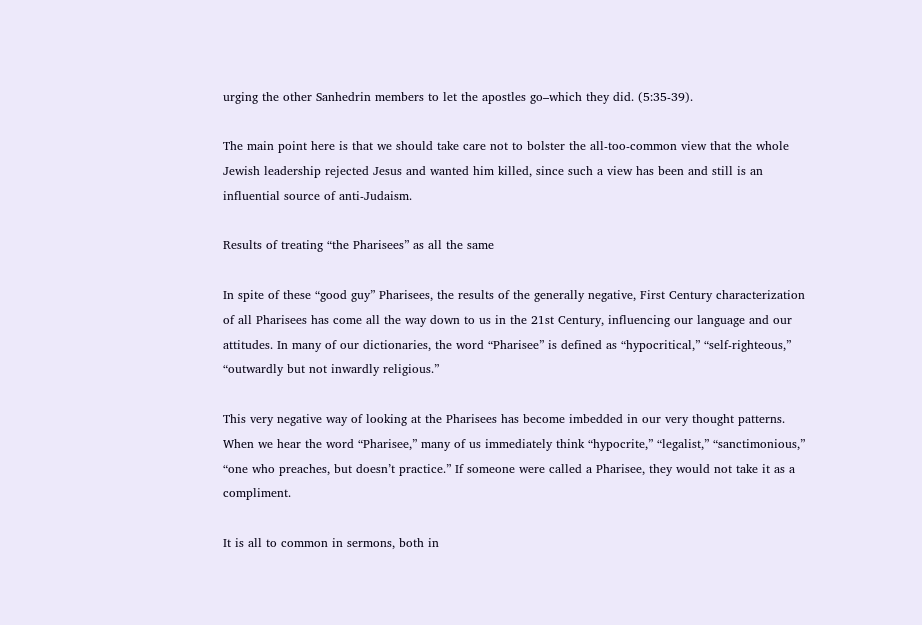urging the other Sanhedrin members to let the apostles go–which they did. (5:35-39).

The main point here is that we should take care not to bolster the all-too-common view that the whole Jewish leadership rejected Jesus and wanted him killed, since such a view has been and still is an influential source of anti-Judaism.

Results of treating “the Pharisees” as all the same

In spite of these “good guy” Pharisees, the results of the generally negative, First Century characterization of all Pharisees has come all the way down to us in the 21st Century, influencing our language and our attitudes. In many of our dictionaries, the word “Pharisee” is defined as “hypocritical,” “self-righteous,” “outwardly but not inwardly religious.”

This very negative way of looking at the Pharisees has become imbedded in our very thought patterns. When we hear the word “Pharisee,” many of us immediately think “hypocrite,” “legalist,” “sanctimonious,” “one who preaches, but doesn’t practice.” If someone were called a Pharisee, they would not take it as a compliment.

It is all to common in sermons, both in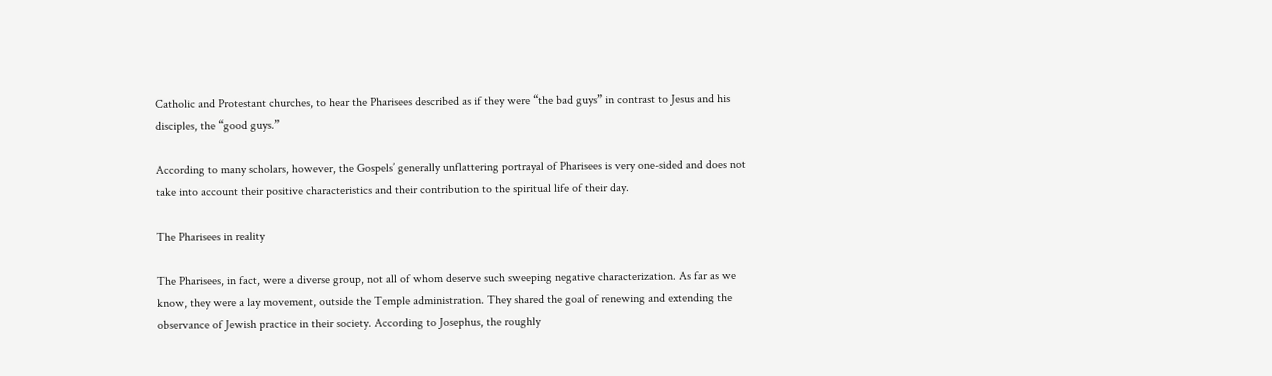Catholic and Protestant churches, to hear the Pharisees described as if they were “the bad guys” in contrast to Jesus and his disciples, the “good guys.”

According to many scholars, however, the Gospels’ generally unflattering portrayal of Pharisees is very one-sided and does not take into account their positive characteristics and their contribution to the spiritual life of their day.

The Pharisees in reality

The Pharisees, in fact, were a diverse group, not all of whom deserve such sweeping negative characterization. As far as we know, they were a lay movement, outside the Temple administration. They shared the goal of renewing and extending the observance of Jewish practice in their society. According to Josephus, the roughly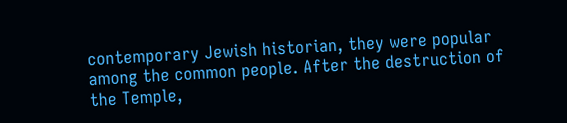contemporary Jewish historian, they were popular among the common people. After the destruction of the Temple,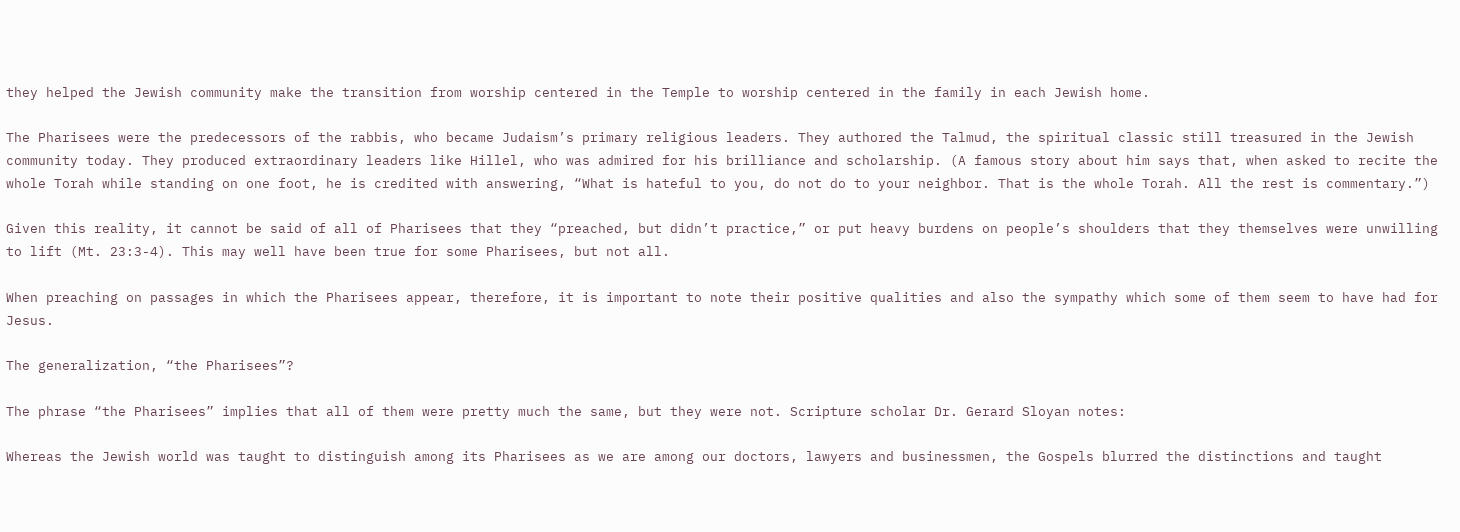they helped the Jewish community make the transition from worship centered in the Temple to worship centered in the family in each Jewish home.

The Pharisees were the predecessors of the rabbis, who became Judaism’s primary religious leaders. They authored the Talmud, the spiritual classic still treasured in the Jewish community today. They produced extraordinary leaders like Hillel, who was admired for his brilliance and scholarship. (A famous story about him says that, when asked to recite the whole Torah while standing on one foot, he is credited with answering, “What is hateful to you, do not do to your neighbor. That is the whole Torah. All the rest is commentary.”)

Given this reality, it cannot be said of all of Pharisees that they “preached, but didn’t practice,” or put heavy burdens on people’s shoulders that they themselves were unwilling to lift (Mt. 23:3-4). This may well have been true for some Pharisees, but not all.

When preaching on passages in which the Pharisees appear, therefore, it is important to note their positive qualities and also the sympathy which some of them seem to have had for Jesus.

The generalization, “the Pharisees”?

The phrase “the Pharisees” implies that all of them were pretty much the same, but they were not. Scripture scholar Dr. Gerard Sloyan notes:

Whereas the Jewish world was taught to distinguish among its Pharisees as we are among our doctors, lawyers and businessmen, the Gospels blurred the distinctions and taught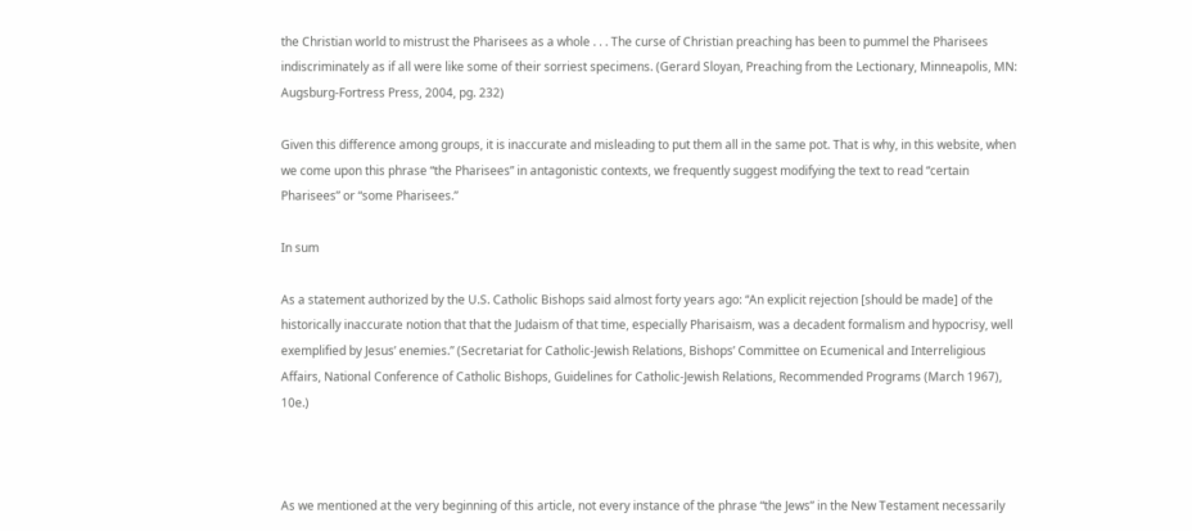the Christian world to mistrust the Pharisees as a whole . . . The curse of Christian preaching has been to pummel the Pharisees indiscriminately as if all were like some of their sorriest specimens. (Gerard Sloyan, Preaching from the Lectionary, Minneapolis, MN: Augsburg-Fortress Press, 2004, pg. 232)

Given this difference among groups, it is inaccurate and misleading to put them all in the same pot. That is why, in this website, when we come upon this phrase “the Pharisees” in antagonistic contexts, we frequently suggest modifying the text to read “certain Pharisees” or “some Pharisees.”

In sum

As a statement authorized by the U.S. Catholic Bishops said almost forty years ago: “An explicit rejection [should be made] of the historically inaccurate notion that that the Judaism of that time, especially Pharisaism, was a decadent formalism and hypocrisy, well exemplified by Jesus’ enemies.” (Secretariat for Catholic-Jewish Relations, Bishops’ Committee on Ecumenical and Interreligious Affairs, National Conference of Catholic Bishops, Guidelines for Catholic-Jewish Relations, Recommended Programs (March 1967), 10e.)



As we mentioned at the very beginning of this article, not every instance of the phrase “the Jews” in the New Testament necessarily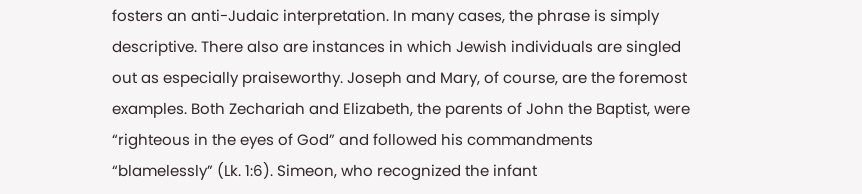fosters an anti-Judaic interpretation. In many cases, the phrase is simply descriptive. There also are instances in which Jewish individuals are singled out as especially praiseworthy. Joseph and Mary, of course, are the foremost examples. Both Zechariah and Elizabeth, the parents of John the Baptist, were “righteous in the eyes of God” and followed his commandments “blamelessly” (Lk. 1:6). Simeon, who recognized the infant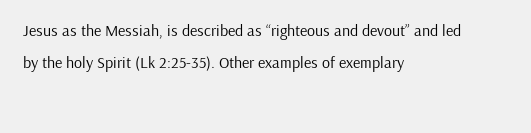Jesus as the Messiah, is described as “righteous and devout” and led by the holy Spirit (Lk 2:25-35). Other examples of exemplary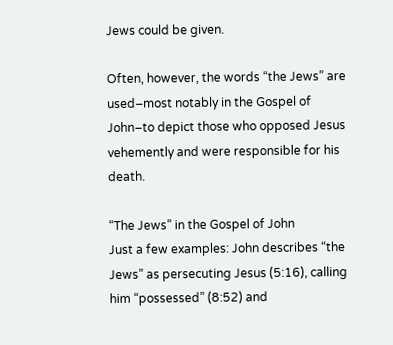Jews could be given.

Often, however, the words “the Jews” are used–most notably in the Gospel of John–to depict those who opposed Jesus vehemently and were responsible for his death.

“The Jews” in the Gospel of John
Just a few examples: John describes “the Jews” as persecuting Jesus (5:16), calling him “possessed” (8:52) and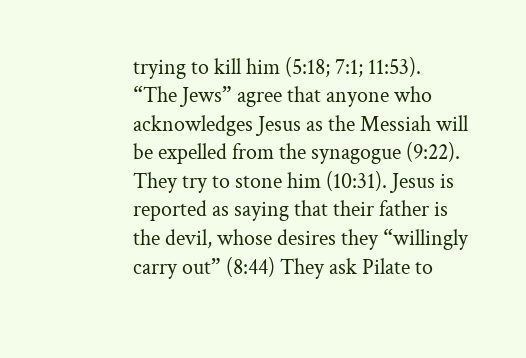trying to kill him (5:18; 7:1; 11:53). “The Jews” agree that anyone who acknowledges Jesus as the Messiah will be expelled from the synagogue (9:22). They try to stone him (10:31). Jesus is reported as saying that their father is the devil, whose desires they “willingly carry out” (8:44) They ask Pilate to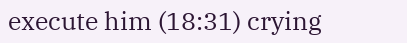execute him (18:31) crying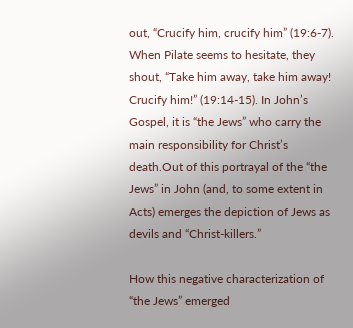out, “Crucify him, crucify him” (19:6-7). When Pilate seems to hesitate, they shout, “Take him away, take him away! Crucify him!” (19:14-15). In John’s Gospel, it is “the Jews” who carry the main responsibility for Christ’s death.Out of this portrayal of the “the Jews” in John (and, to some extent in Acts) emerges the depiction of Jews as devils and “Christ-killers.”

How this negative characterization of “the Jews” emerged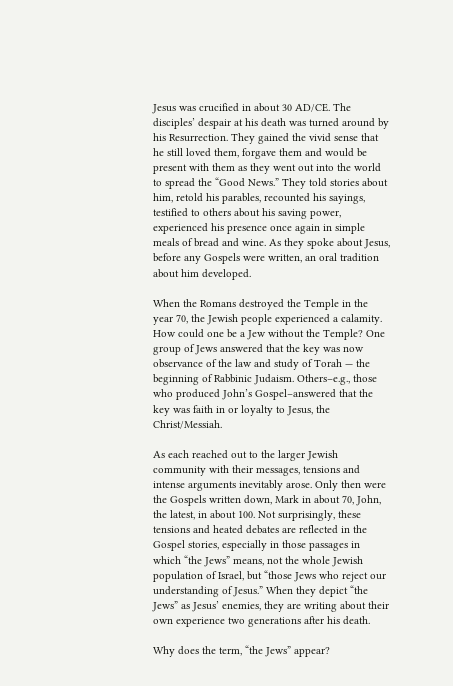Jesus was crucified in about 30 AD/CE. The disciples’ despair at his death was turned around by his Resurrection. They gained the vivid sense that he still loved them, forgave them and would be present with them as they went out into the world to spread the “Good News.” They told stories about him, retold his parables, recounted his sayings, testified to others about his saving power, experienced his presence once again in simple meals of bread and wine. As they spoke about Jesus, before any Gospels were written, an oral tradition about him developed.

When the Romans destroyed the Temple in the year 70, the Jewish people experienced a calamity. How could one be a Jew without the Temple? One group of Jews answered that the key was now observance of the law and study of Torah — the beginning of Rabbinic Judaism. Others–e.g., those who produced John’s Gospel–answered that the key was faith in or loyalty to Jesus, the Christ/Messiah.

As each reached out to the larger Jewish community with their messages, tensions and intense arguments inevitably arose. Only then were the Gospels written down, Mark in about 70, John, the latest, in about 100. Not surprisingly, these tensions and heated debates are reflected in the Gospel stories, especially in those passages in which “the Jews” means, not the whole Jewish population of Israel, but “those Jews who reject our understanding of Jesus.” When they depict “the Jews” as Jesus’ enemies, they are writing about their own experience two generations after his death.

Why does the term, “the Jews” appear?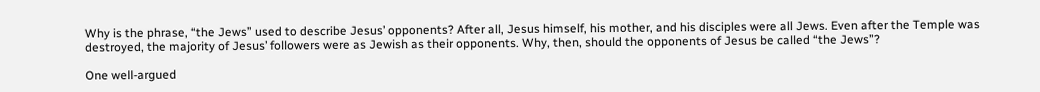Why is the phrase, “the Jews” used to describe Jesus’ opponents? After all, Jesus himself, his mother, and his disciples were all Jews. Even after the Temple was destroyed, the majority of Jesus’ followers were as Jewish as their opponents. Why, then, should the opponents of Jesus be called “the Jews”?

One well-argued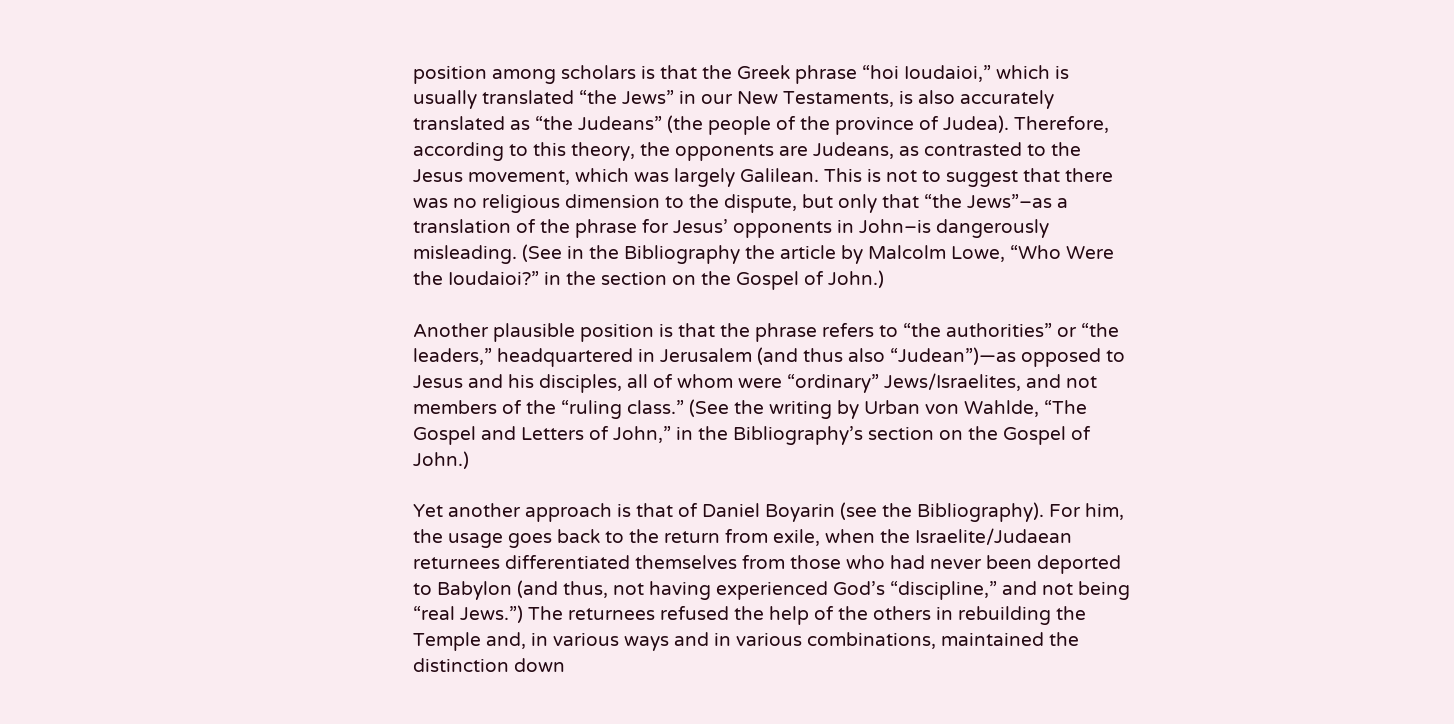position among scholars is that the Greek phrase “hoi Ioudaioi,” which is usually translated “the Jews” in our New Testaments, is also accurately translated as “the Judeans” (the people of the province of Judea). Therefore, according to this theory, the opponents are Judeans, as contrasted to the Jesus movement, which was largely Galilean. This is not to suggest that there was no religious dimension to the dispute, but only that “the Jews”–as a translation of the phrase for Jesus’ opponents in John–is dangerously misleading. (See in the Bibliography the article by Malcolm Lowe, “Who Were the Ioudaioi?” in the section on the Gospel of John.)

Another plausible position is that the phrase refers to “the authorities” or “the leaders,” headquartered in Jerusalem (and thus also “Judean”)—as opposed to Jesus and his disciples, all of whom were “ordinary” Jews/Israelites, and not members of the “ruling class.” (See the writing by Urban von Wahlde, “The Gospel and Letters of John,” in the Bibliography’s section on the Gospel of John.)

Yet another approach is that of Daniel Boyarin (see the Bibliography). For him, the usage goes back to the return from exile, when the Israelite/Judaean returnees differentiated themselves from those who had never been deported to Babylon (and thus, not having experienced God’s “discipline,” and not being “real Jews.”) The returnees refused the help of the others in rebuilding the Temple and, in various ways and in various combinations, maintained the distinction down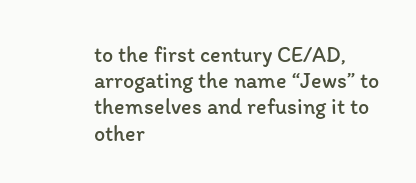to the first century CE/AD, arrogating the name “Jews” to themselves and refusing it to other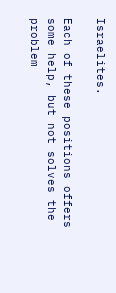Israelites.

Each of these positions offers some help, but not solves the problem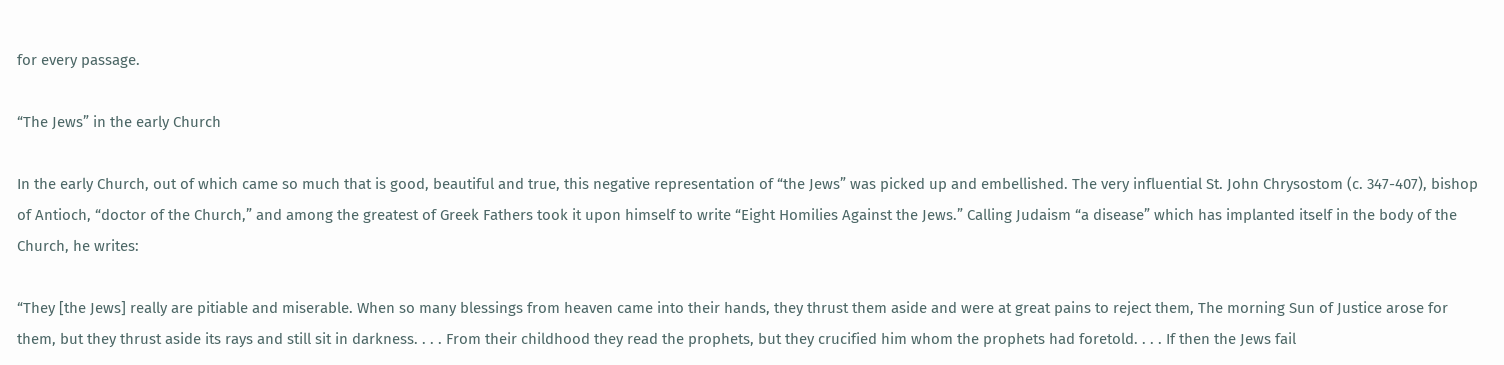for every passage.

“The Jews” in the early Church

In the early Church, out of which came so much that is good, beautiful and true, this negative representation of “the Jews” was picked up and embellished. The very influential St. John Chrysostom (c. 347-407), bishop of Antioch, “doctor of the Church,” and among the greatest of Greek Fathers took it upon himself to write “Eight Homilies Against the Jews.” Calling Judaism “a disease” which has implanted itself in the body of the Church, he writes:

“They [the Jews] really are pitiable and miserable. When so many blessings from heaven came into their hands, they thrust them aside and were at great pains to reject them, The morning Sun of Justice arose for them, but they thrust aside its rays and still sit in darkness. . . . From their childhood they read the prophets, but they crucified him whom the prophets had foretold. . . . If then the Jews fail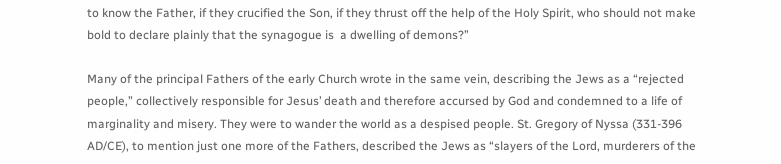to know the Father, if they crucified the Son, if they thrust off the help of the Holy Spirit, who should not make bold to declare plainly that the synagogue is  a dwelling of demons?”

Many of the principal Fathers of the early Church wrote in the same vein, describing the Jews as a “rejected people,” collectively responsible for Jesus’ death and therefore accursed by God and condemned to a life of marginality and misery. They were to wander the world as a despised people. St. Gregory of Nyssa (331-396 AD/CE), to mention just one more of the Fathers, described the Jews as “slayers of the Lord, murderers of the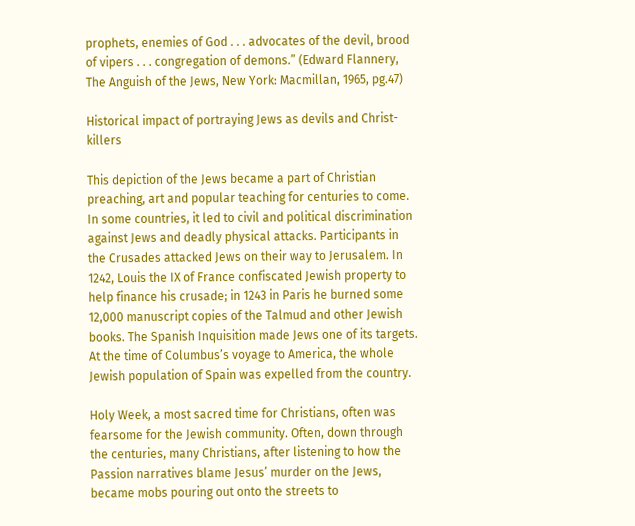prophets, enemies of God . . . advocates of the devil, brood of vipers . . . congregation of demons.” (Edward Flannery, The Anguish of the Jews, New York: Macmillan, 1965, pg.47)

Historical impact of portraying Jews as devils and Christ-killers

This depiction of the Jews became a part of Christian preaching, art and popular teaching for centuries to come. In some countries, it led to civil and political discrimination against Jews and deadly physical attacks. Participants in the Crusades attacked Jews on their way to Jerusalem. In 1242, Louis the IX of France confiscated Jewish property to help finance his crusade; in 1243 in Paris he burned some 12,000 manuscript copies of the Talmud and other Jewish books. The Spanish Inquisition made Jews one of its targets. At the time of Columbus’s voyage to America, the whole Jewish population of Spain was expelled from the country.

Holy Week, a most sacred time for Christians, often was fearsome for the Jewish community. Often, down through the centuries, many Christians, after listening to how the Passion narratives blame Jesus’ murder on the Jews, became mobs pouring out onto the streets to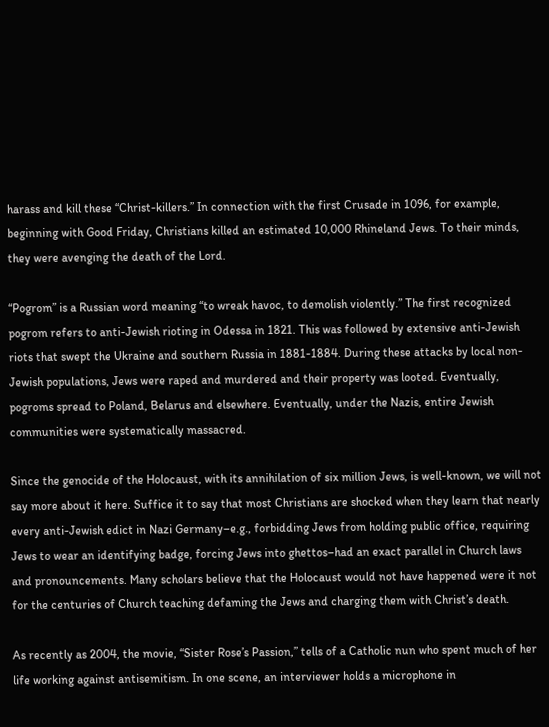harass and kill these “Christ-killers.” In connection with the first Crusade in 1096, for example, beginning with Good Friday, Christians killed an estimated 10,000 Rhineland Jews. To their minds, they were avenging the death of the Lord.

“Pogrom” is a Russian word meaning “to wreak havoc, to demolish violently.” The first recognized pogrom refers to anti-Jewish rioting in Odessa in 1821. This was followed by extensive anti-Jewish riots that swept the Ukraine and southern Russia in 1881-1884. During these attacks by local non-Jewish populations, Jews were raped and murdered and their property was looted. Eventually, pogroms spread to Poland, Belarus and elsewhere. Eventually, under the Nazis, entire Jewish communities were systematically massacred.

Since the genocide of the Holocaust, with its annihilation of six million Jews, is well-known, we will not say more about it here. Suffice it to say that most Christians are shocked when they learn that nearly every anti-Jewish edict in Nazi Germany–e.g., forbidding Jews from holding public office, requiring Jews to wear an identifying badge, forcing Jews into ghettos–had an exact parallel in Church laws and pronouncements. Many scholars believe that the Holocaust would not have happened were it not for the centuries of Church teaching defaming the Jews and charging them with Christ’s death.

As recently as 2004, the movie, “Sister Rose’s Passion,” tells of a Catholic nun who spent much of her life working against antisemitism. In one scene, an interviewer holds a microphone in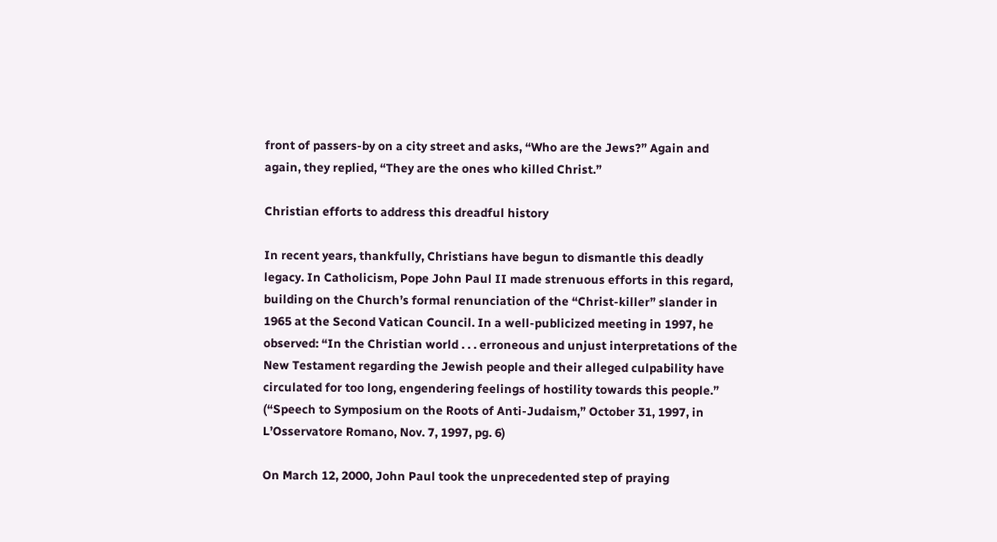front of passers-by on a city street and asks, “Who are the Jews?” Again and again, they replied, “They are the ones who killed Christ.”

Christian efforts to address this dreadful history

In recent years, thankfully, Christians have begun to dismantle this deadly legacy. In Catholicism, Pope John Paul II made strenuous efforts in this regard, building on the Church’s formal renunciation of the “Christ-killer” slander in 1965 at the Second Vatican Council. In a well-publicized meeting in 1997, he observed: “In the Christian world . . . erroneous and unjust interpretations of the New Testament regarding the Jewish people and their alleged culpability have circulated for too long, engendering feelings of hostility towards this people.” (“Speech to Symposium on the Roots of Anti-Judaism,” October 31, 1997, in L’Osservatore Romano, Nov. 7, 1997, pg. 6)

On March 12, 2000, John Paul took the unprecedented step of praying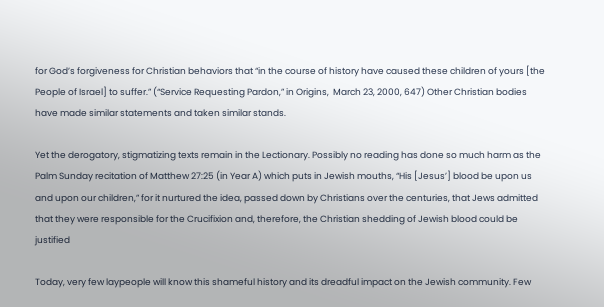for God’s forgiveness for Christian behaviors that “in the course of history have caused these children of yours [the People of Israel] to suffer.” (“Service Requesting Pardon,” in Origins,  March 23, 2000, 647) Other Christian bodies have made similar statements and taken similar stands.

Yet the derogatory, stigmatizing texts remain in the Lectionary. Possibly no reading has done so much harm as the Palm Sunday recitation of Matthew 27:25 (in Year A) which puts in Jewish mouths, “His [Jesus’] blood be upon us and upon our children,” for it nurtured the idea, passed down by Christians over the centuries, that Jews admitted that they were responsible for the Crucifixion and, therefore, the Christian shedding of Jewish blood could be justified

Today, very few laypeople will know this shameful history and its dreadful impact on the Jewish community. Few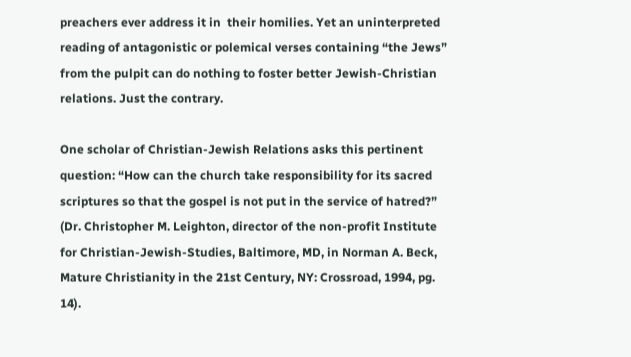preachers ever address it in  their homilies. Yet an uninterpreted reading of antagonistic or polemical verses containing “the Jews” from the pulpit can do nothing to foster better Jewish-Christian relations. Just the contrary.

One scholar of Christian-Jewish Relations asks this pertinent question: “How can the church take responsibility for its sacred scriptures so that the gospel is not put in the service of hatred?” (Dr. Christopher M. Leighton, director of the non-profit Institute for Christian-Jewish-Studies, Baltimore, MD, in Norman A. Beck, Mature Christianity in the 21st Century, NY: Crossroad, 1994, pg. 14).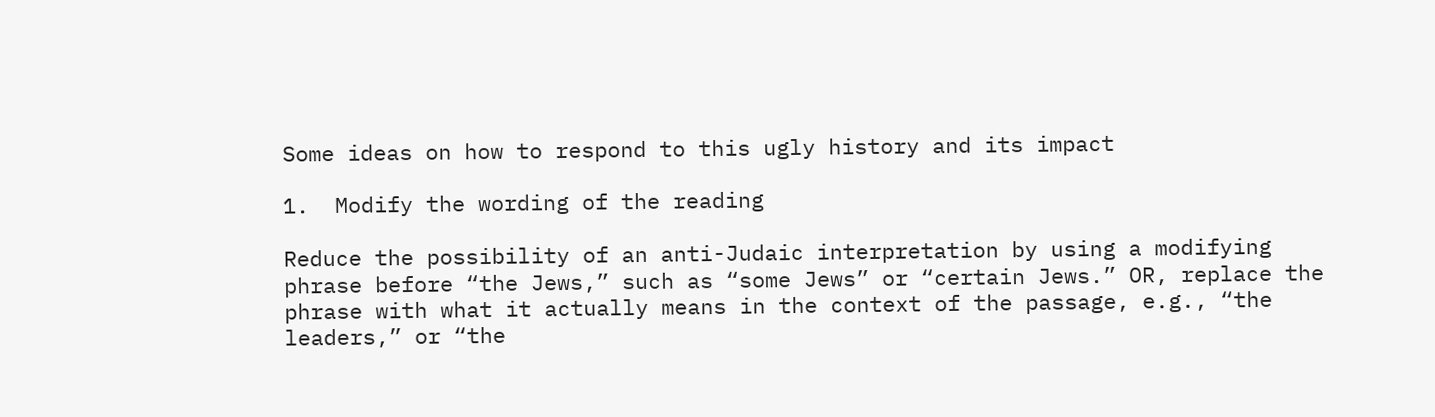Some ideas on how to respond to this ugly history and its impact

1.  Modify the wording of the reading

Reduce the possibility of an anti-Judaic interpretation by using a modifying phrase before “the Jews,” such as “some Jews” or “certain Jews.” OR, replace the phrase with what it actually means in the context of the passage, e.g., “the leaders,” or “the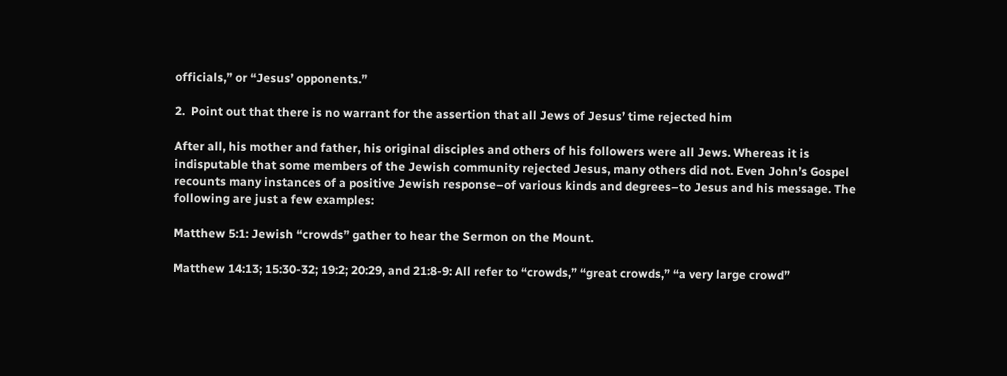officials,” or “Jesus’ opponents.”

2.  Point out that there is no warrant for the assertion that all Jews of Jesus’ time rejected him

After all, his mother and father, his original disciples and others of his followers were all Jews. Whereas it is indisputable that some members of the Jewish community rejected Jesus, many others did not. Even John’s Gospel recounts many instances of a positive Jewish response–of various kinds and degrees–to Jesus and his message. The following are just a few examples:

Matthew 5:1: Jewish “crowds” gather to hear the Sermon on the Mount.

Matthew 14:13; 15:30-32; 19:2; 20:29, and 21:8-9: All refer to “crowds,” “great crowds,” “a very large crowd”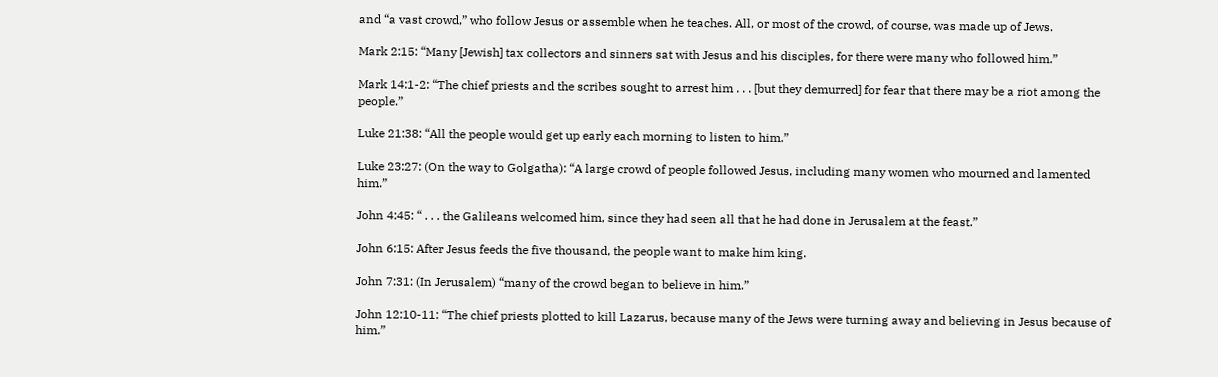and “a vast crowd,” who follow Jesus or assemble when he teaches. All, or most of the crowd, of course, was made up of Jews.

Mark 2:15: “Many [Jewish] tax collectors and sinners sat with Jesus and his disciples, for there were many who followed him.”

Mark 14:1-2: “The chief priests and the scribes sought to arrest him . . . [but they demurred] for fear that there may be a riot among the people.”

Luke 21:38: “All the people would get up early each morning to listen to him.”

Luke 23:27: (On the way to Golgatha): “A large crowd of people followed Jesus, including many women who mourned and lamented him.”

John 4:45: “ . . . the Galileans welcomed him, since they had seen all that he had done in Jerusalem at the feast.”

John 6:15: After Jesus feeds the five thousand, the people want to make him king.

John 7:31: (In Jerusalem) “many of the crowd began to believe in him.”

John 12:10-11: “The chief priests plotted to kill Lazarus, because many of the Jews were turning away and believing in Jesus because of him.”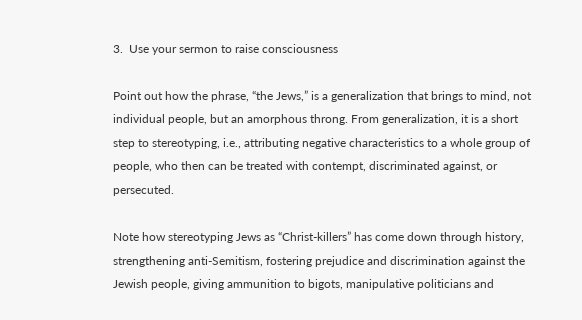3.  Use your sermon to raise consciousness

Point out how the phrase, “the Jews,” is a generalization that brings to mind, not individual people, but an amorphous throng. From generalization, it is a short step to stereotyping, i.e., attributing negative characteristics to a whole group of people, who then can be treated with contempt, discriminated against, or persecuted.

Note how stereotyping Jews as “Christ-killers” has come down through history, strengthening anti-Semitism, fostering prejudice and discrimination against the Jewish people, giving ammunition to bigots, manipulative politicians and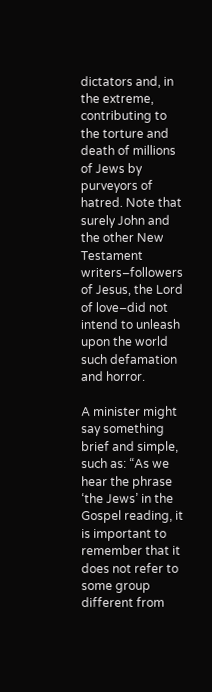dictators and, in the extreme, contributing to the torture and death of millions of Jews by purveyors of hatred. Note that surely John and the other New Testament writers–followers of Jesus, the Lord of love–did not intend to unleash upon the world such defamation and horror.

A minister might say something brief and simple, such as: “As we hear the phrase ‘the Jews’ in the Gospel reading, it is important to remember that it does not refer to some group different from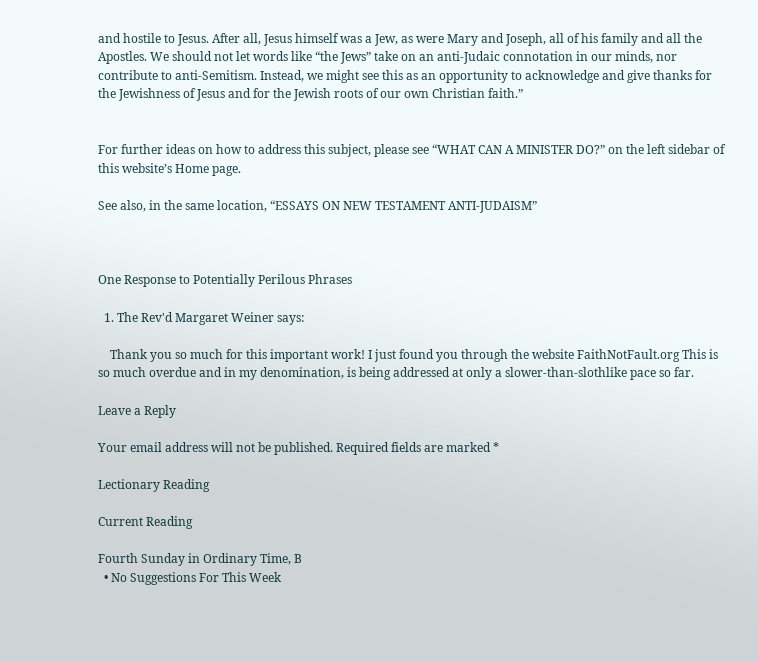and hostile to Jesus. After all, Jesus himself was a Jew, as were Mary and Joseph, all of his family and all the Apostles. We should not let words like “the Jews” take on an anti-Judaic connotation in our minds, nor contribute to anti-Semitism. Instead, we might see this as an opportunity to acknowledge and give thanks for the Jewishness of Jesus and for the Jewish roots of our own Christian faith.”


For further ideas on how to address this subject, please see “WHAT CAN A MINISTER DO?” on the left sidebar of this website’s Home page.

See also, in the same location, “ESSAYS ON NEW TESTAMENT ANTI-JUDAISM”



One Response to Potentially Perilous Phrases

  1. The Rev'd Margaret Weiner says:

    Thank you so much for this important work! I just found you through the website FaithNotFault.org This is so much overdue and in my denomination, is being addressed at only a slower-than-slothlike pace so far.

Leave a Reply

Your email address will not be published. Required fields are marked *

Lectionary Reading

Current Reading

Fourth Sunday in Ordinary Time, B
  • No Suggestions For This Week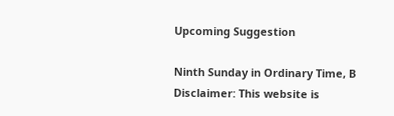Upcoming Suggestion

Ninth Sunday in Ordinary Time, B
Disclaimer: This website is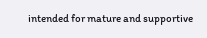intended for mature and supportive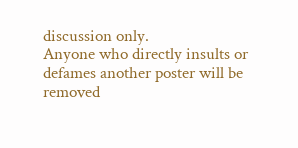discussion only.
Anyone who directly insults or defames another poster will be removed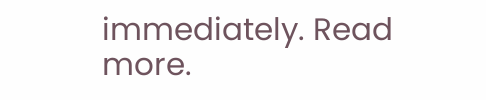immediately. Read more.